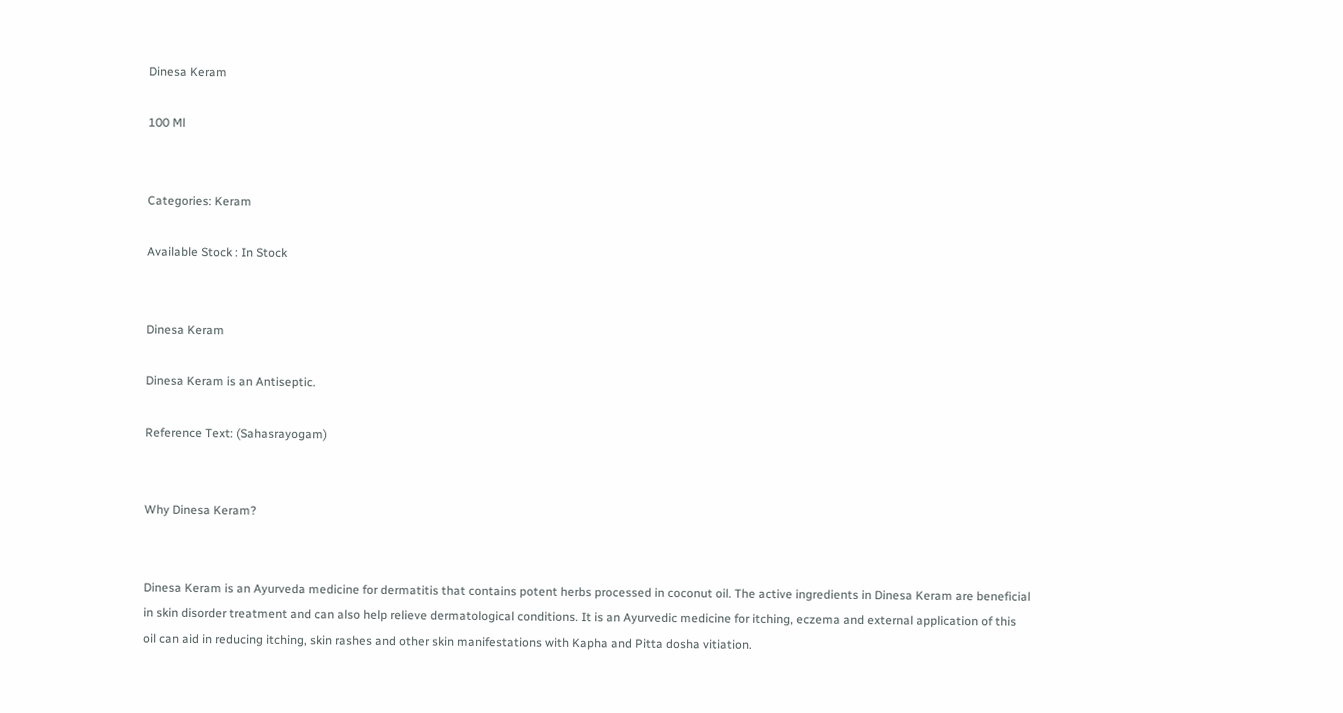Dinesa Keram

100 Ml


Categories: Keram

Available Stock : In Stock


Dinesa Keram

Dinesa Keram is an Antiseptic.

Reference Text: (Sahasrayogam)


Why Dinesa Keram?


Dinesa Keram is an Ayurveda medicine for dermatitis that contains potent herbs processed in coconut oil. The active ingredients in Dinesa Keram are beneficial in skin disorder treatment and can also help relieve dermatological conditions. It is an Ayurvedic medicine for itching, eczema and external application of this oil can aid in reducing itching, skin rashes and other skin manifestations with Kapha and Pitta dosha vitiation.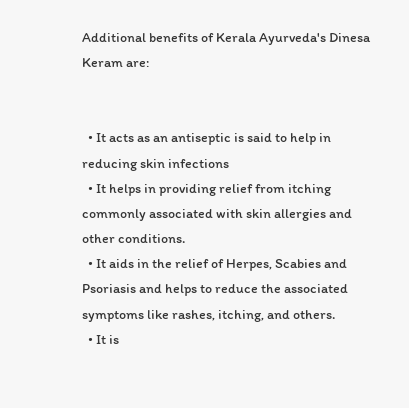Additional benefits of Kerala Ayurveda's Dinesa Keram are:


  • It acts as an antiseptic is said to help in reducing skin infections
  • It helps in providing relief from itching commonly associated with skin allergies and other conditions.
  • It aids in the relief of Herpes, Scabies and Psoriasis and helps to reduce the associated symptoms like rashes, itching, and others.
  • It is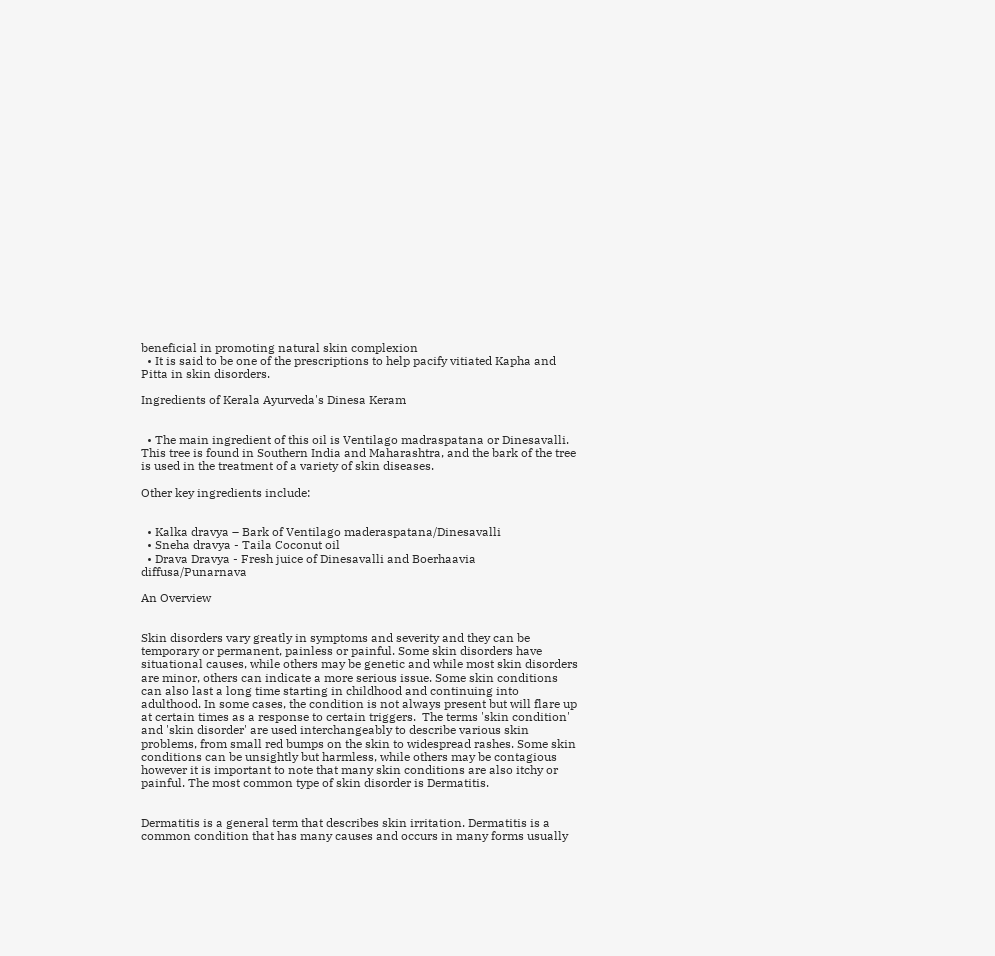beneficial in promoting natural skin complexion
  • It is said to be one of the prescriptions to help pacify vitiated Kapha and Pitta in skin disorders.

Ingredients of Kerala Ayurveda's Dinesa Keram


  • The main ingredient of this oil is Ventilago madraspatana or Dinesavalli. This tree is found in Southern India and Maharashtra, and the bark of the tree is used in the treatment of a variety of skin diseases.

Other key ingredients include:


  • Kalka dravya – Bark of Ventilago maderaspatana/Dinesavalli
  • Sneha dravya - Taila Coconut oil
  • Drava Dravya - Fresh juice of Dinesavalli and Boerhaavia diffusa/Punarnava

An Overview


Skin disorders vary greatly in symptoms and severity and they can be temporary or permanent, painless or painful. Some skin disorders have situational causes, while others may be genetic and while most skin disorders are minor, others can indicate a more serious issue. Some skin conditions can also last a long time starting in childhood and continuing into adulthood. In some cases, the condition is not always present but will flare up at certain times as a response to certain triggers.  The terms 'skin condition' and 'skin disorder' are used interchangeably to describe various skin problems, from small red bumps on the skin to widespread rashes. Some skin conditions can be unsightly but harmless, while others may be contagious however it is important to note that many skin conditions are also itchy or painful. The most common type of skin disorder is Dermatitis.


Dermatitis is a general term that describes skin irritation. Dermatitis is a common condition that has many causes and occurs in many forms usually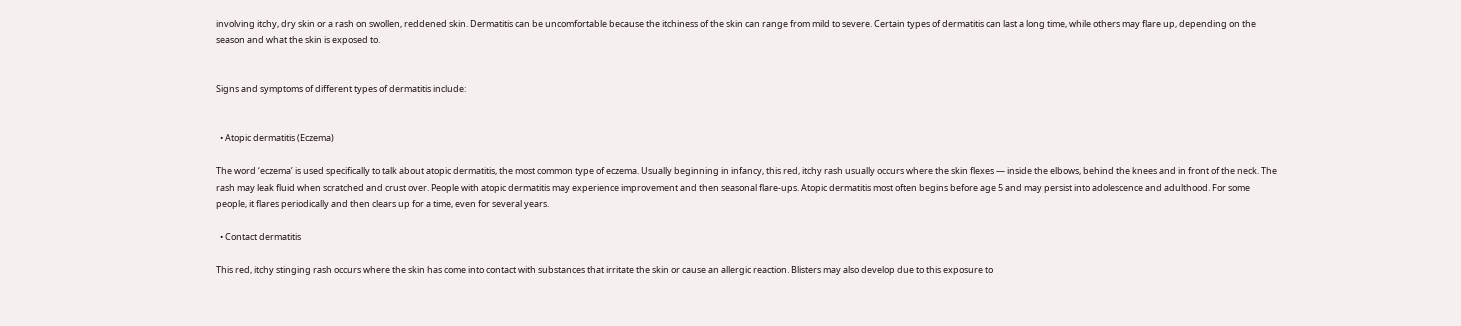involving itchy, dry skin or a rash on swollen, reddened skin. Dermatitis can be uncomfortable because the itchiness of the skin can range from mild to severe. Certain types of dermatitis can last a long time, while others may flare up, depending on the season and what the skin is exposed to.


Signs and symptoms of different types of dermatitis include:


  • Atopic dermatitis (Eczema)

The word ‘eczema’ is used specifically to talk about atopic dermatitis, the most common type of eczema. Usually beginning in infancy, this red, itchy rash usually occurs where the skin flexes — inside the elbows, behind the knees and in front of the neck. The rash may leak fluid when scratched and crust over. People with atopic dermatitis may experience improvement and then seasonal flare-ups. Atopic dermatitis most often begins before age 5 and may persist into adolescence and adulthood. For some people, it flares periodically and then clears up for a time, even for several years.

  • Contact dermatitis

This red, itchy stinging rash occurs where the skin has come into contact with substances that irritate the skin or cause an allergic reaction. Blisters may also develop due to this exposure to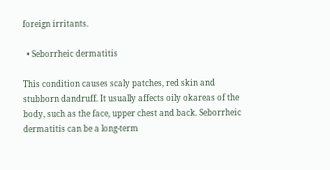foreign irritants.

  • Seborrheic dermatitis

This condition causes scaly patches, red skin and stubborn dandruff. It usually affects oily okareas of the body, such as the face, upper chest and back. Seborrheic dermatitis can be a long-term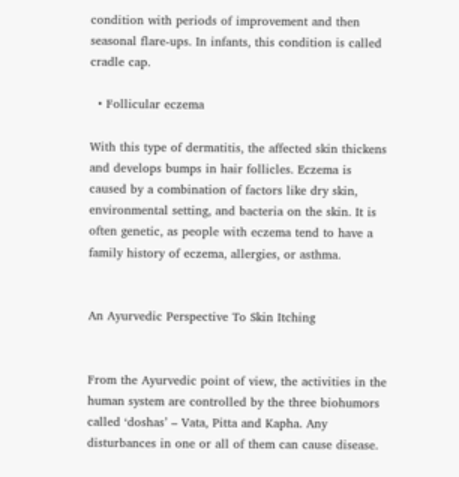condition with periods of improvement and then seasonal flare-ups. In infants, this condition is called cradle cap.

  • Follicular eczema

With this type of dermatitis, the affected skin thickens and develops bumps in hair follicles. Eczema is caused by a combination of factors like dry skin, environmental setting, and bacteria on the skin. It is often genetic, as people with eczema tend to have a family history of eczema, allergies, or asthma.


An Ayurvedic Perspective To Skin Itching


From the Ayurvedic point of view, the activities in the human system are controlled by the three biohumors called ‘doshas’ – Vata, Pitta and Kapha. Any disturbances in one or all of them can cause disease.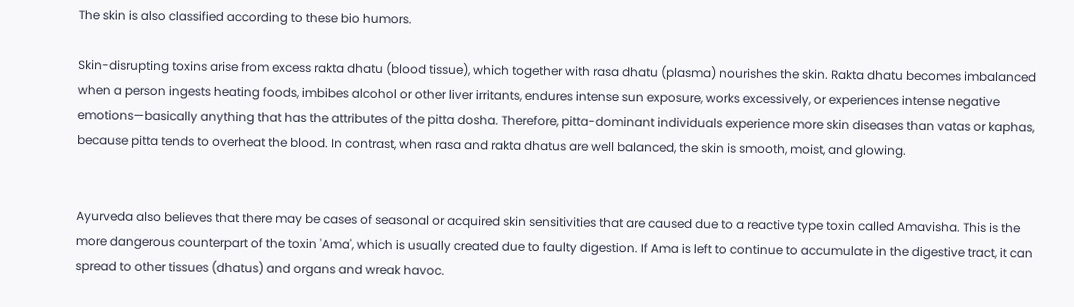The skin is also classified according to these bio humors.

Skin-disrupting toxins arise from excess rakta dhatu (blood tissue), which together with rasa dhatu (plasma) nourishes the skin. Rakta dhatu becomes imbalanced when a person ingests heating foods, imbibes alcohol or other liver irritants, endures intense sun exposure, works excessively, or experiences intense negative emotions—basically anything that has the attributes of the pitta dosha. Therefore, pitta-dominant individuals experience more skin diseases than vatas or kaphas, because pitta tends to overheat the blood. In contrast, when rasa and rakta dhatus are well balanced, the skin is smooth, moist, and glowing.


Ayurveda also believes that there may be cases of seasonal or acquired skin sensitivities that are caused due to a reactive type toxin called Amavisha. This is the more dangerous counterpart of the toxin 'Ama', which is usually created due to faulty digestion. If Ama is left to continue to accumulate in the digestive tract, it can spread to other tissues (dhatus) and organs and wreak havoc.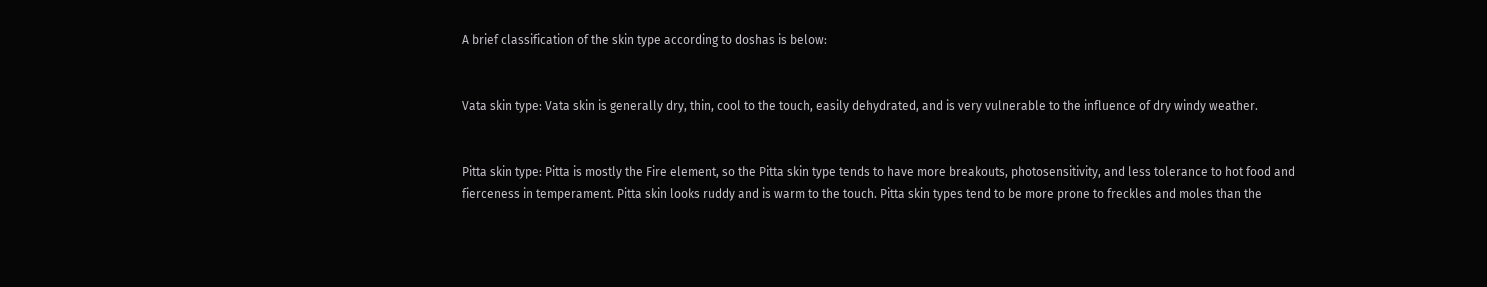A brief classification of the skin type according to doshas is below:


Vata skin type: Vata skin is generally dry, thin, cool to the touch, easily dehydrated, and is very vulnerable to the influence of dry windy weather.


Pitta skin type: Pitta is mostly the Fire element, so the Pitta skin type tends to have more breakouts, photosensitivity, and less tolerance to hot food and fierceness in temperament. Pitta skin looks ruddy and is warm to the touch. Pitta skin types tend to be more prone to freckles and moles than the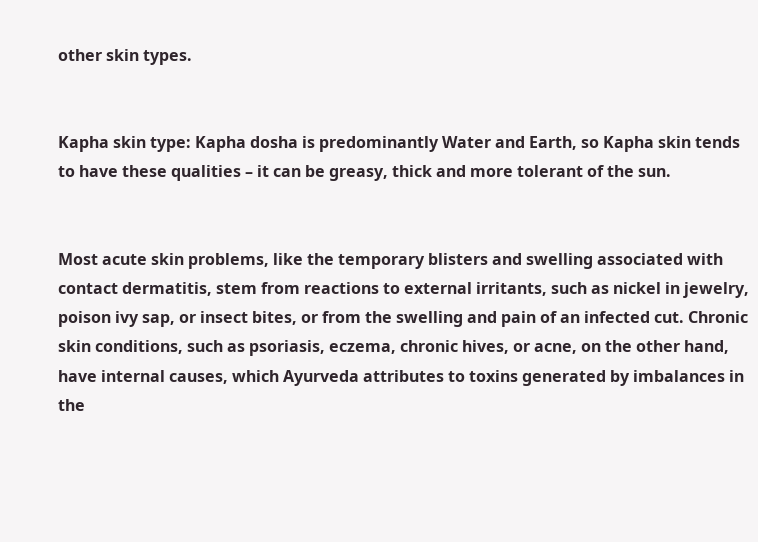other skin types.


Kapha skin type: Kapha dosha is predominantly Water and Earth, so Kapha skin tends to have these qualities – it can be greasy, thick and more tolerant of the sun.


Most acute skin problems, like the temporary blisters and swelling associated with contact dermatitis, stem from reactions to external irritants, such as nickel in jewelry, poison ivy sap, or insect bites, or from the swelling and pain of an infected cut. Chronic skin conditions, such as psoriasis, eczema, chronic hives, or acne, on the other hand, have internal causes, which Ayurveda attributes to toxins generated by imbalances in the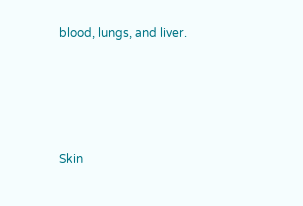blood, lungs, and liver.





Skin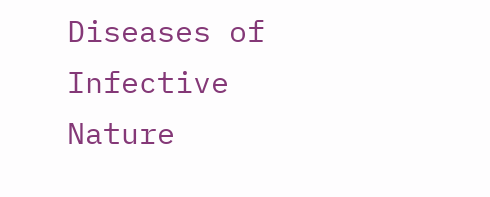Diseases of Infective Nature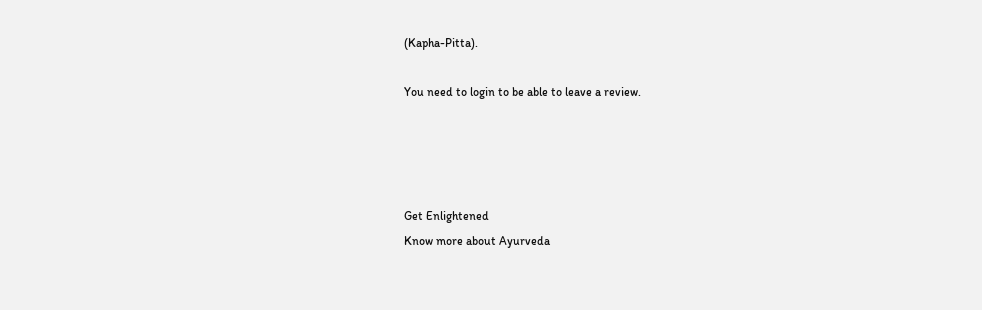(Kapha-Pitta).

You need to login to be able to leave a review.




Get Enlightened
Know more about Ayurveda